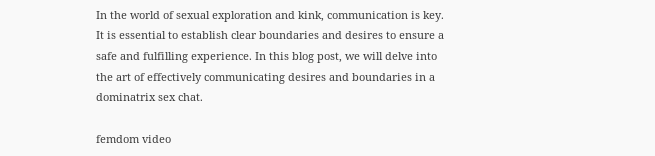In the world of sexual exploration and kink, communication is key. It is essential to establish clear boundaries and desires to ensure a safe and fulfilling experience. In this blog post, we will delve into the art of effectively communicating desires and boundaries in a dominatrix sex chat.

femdom video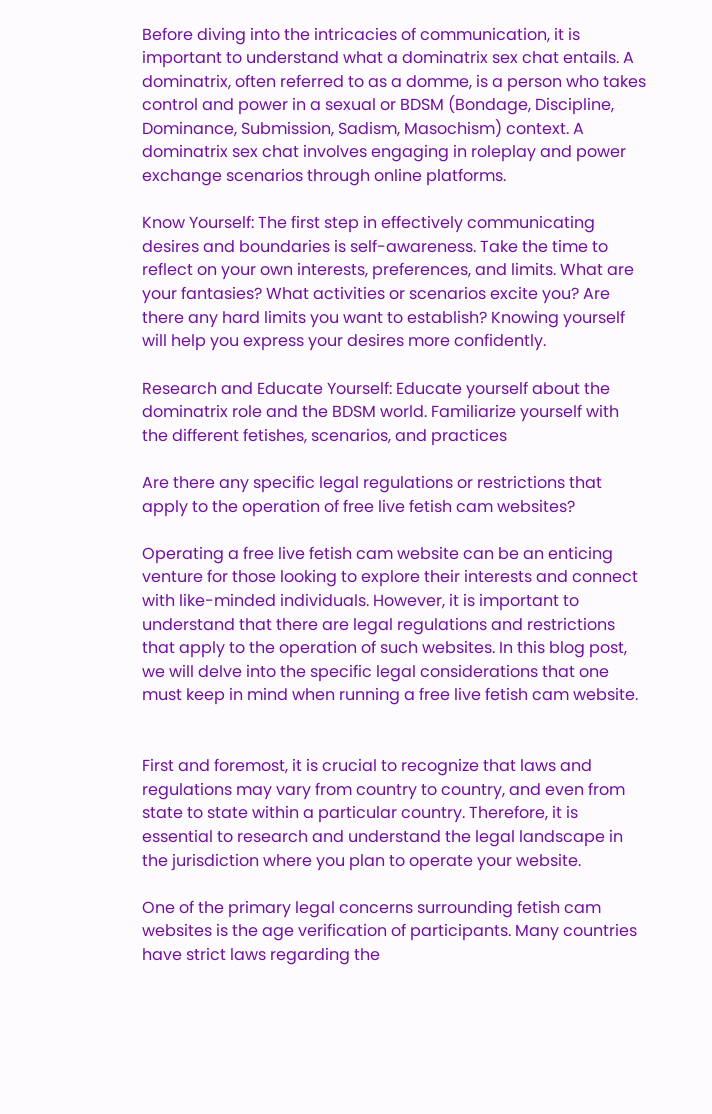Before diving into the intricacies of communication, it is important to understand what a dominatrix sex chat entails. A dominatrix, often referred to as a domme, is a person who takes control and power in a sexual or BDSM (Bondage, Discipline, Dominance, Submission, Sadism, Masochism) context. A dominatrix sex chat involves engaging in roleplay and power exchange scenarios through online platforms.

Know Yourself: The first step in effectively communicating desires and boundaries is self-awareness. Take the time to reflect on your own interests, preferences, and limits. What are your fantasies? What activities or scenarios excite you? Are there any hard limits you want to establish? Knowing yourself will help you express your desires more confidently.

Research and Educate Yourself: Educate yourself about the dominatrix role and the BDSM world. Familiarize yourself with the different fetishes, scenarios, and practices

Are there any specific legal regulations or restrictions that apply to the operation of free live fetish cam websites?

Operating a free live fetish cam website can be an enticing venture for those looking to explore their interests and connect with like-minded individuals. However, it is important to understand that there are legal regulations and restrictions that apply to the operation of such websites. In this blog post, we will delve into the specific legal considerations that one must keep in mind when running a free live fetish cam website.


First and foremost, it is crucial to recognize that laws and regulations may vary from country to country, and even from state to state within a particular country. Therefore, it is essential to research and understand the legal landscape in the jurisdiction where you plan to operate your website.

One of the primary legal concerns surrounding fetish cam websites is the age verification of participants. Many countries have strict laws regarding the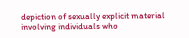depiction of sexually explicit material involving individuals who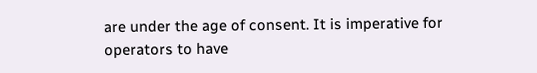are under the age of consent. It is imperative for operators to have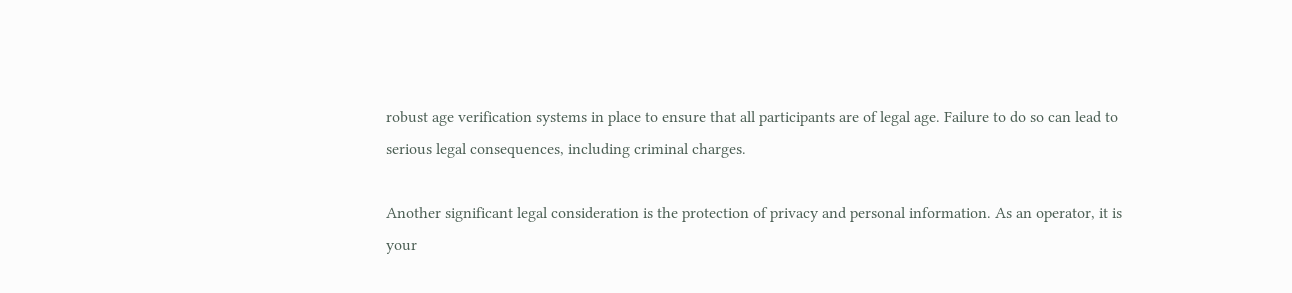robust age verification systems in place to ensure that all participants are of legal age. Failure to do so can lead to serious legal consequences, including criminal charges.

Another significant legal consideration is the protection of privacy and personal information. As an operator, it is your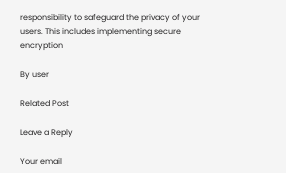responsibility to safeguard the privacy of your users. This includes implementing secure encryption

By user

Related Post

Leave a Reply

Your email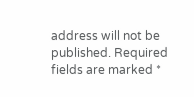address will not be published. Required fields are marked *